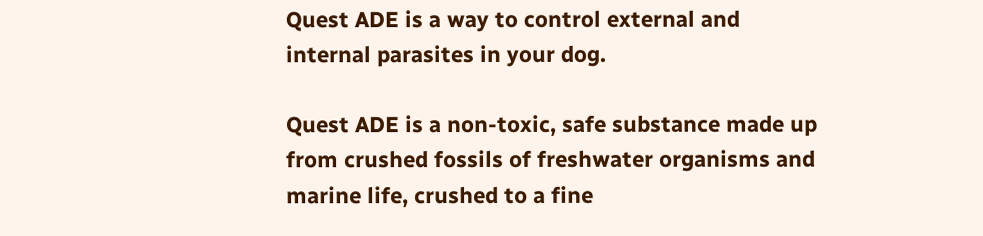Quest ADE is a way to control external and internal parasites in your dog.

Quest ADE is a non-toxic, safe substance made up from crushed fossils of freshwater organisms and marine life, crushed to a fine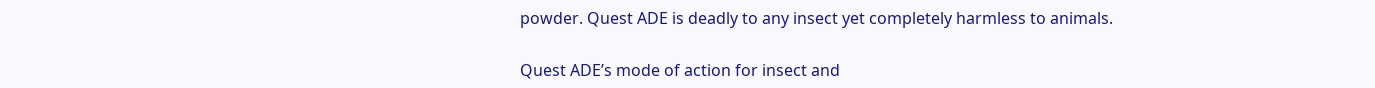powder. Quest ADE is deadly to any insect yet completely harmless to animals.

Quest ADE’s mode of action for insect and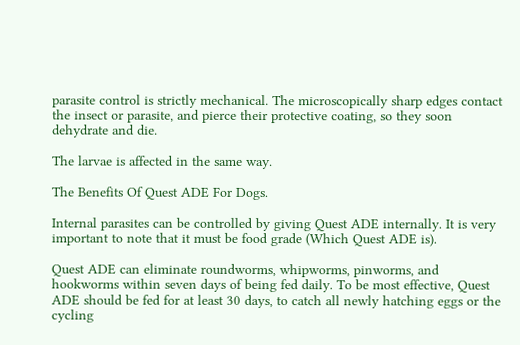parasite control is strictly mechanical. The microscopically sharp edges contact the insect or parasite, and pierce their protective coating, so they soon dehydrate and die.

The larvae is affected in the same way.

The Benefits Of Quest ADE For Dogs.

Internal parasites can be controlled by giving Quest ADE internally. It is very important to note that it must be food grade (Which Quest ADE is).

Quest ADE can eliminate roundworms, whipworms, pinworms, and hookworms within seven days of being fed daily. To be most effective, Quest ADE should be fed for at least 30 days, to catch all newly hatching eggs or the cycling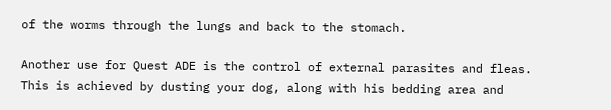of the worms through the lungs and back to the stomach.

Another use for Quest ADE is the control of external parasites and fleas. This is achieved by dusting your dog, along with his bedding area and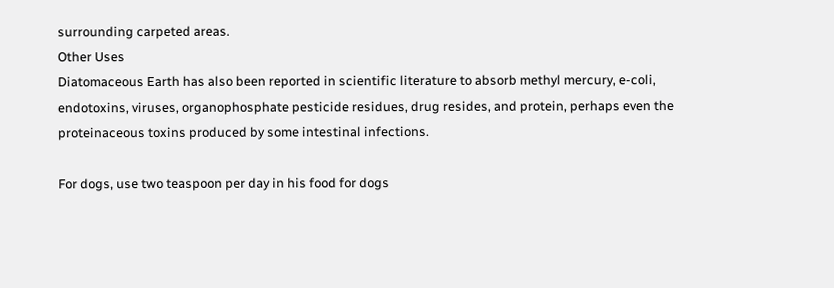surrounding carpeted areas.
Other Uses
Diatomaceous Earth has also been reported in scientific literature to absorb methyl mercury, e-coli, endotoxins, viruses, organophosphate pesticide residues, drug resides, and protein, perhaps even the proteinaceous toxins produced by some intestinal infections.

For dogs, use two teaspoon per day in his food for dogs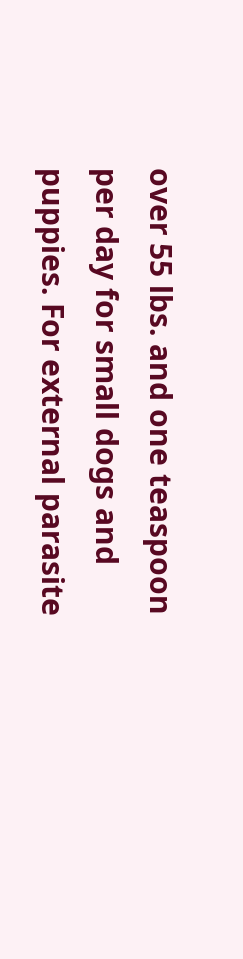over 55 lbs. and one teaspoon per day for small dogs and puppies. For external parasite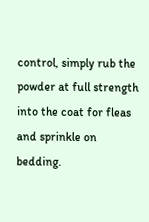control, simply rub the powder at full strength into the coat for fleas and sprinkle on bedding.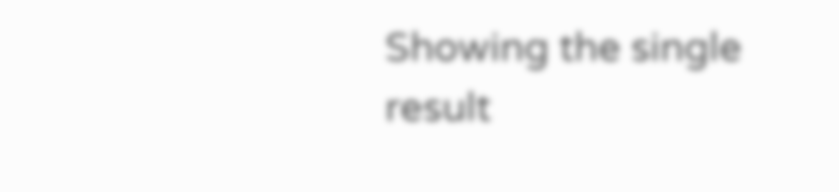Showing the single result